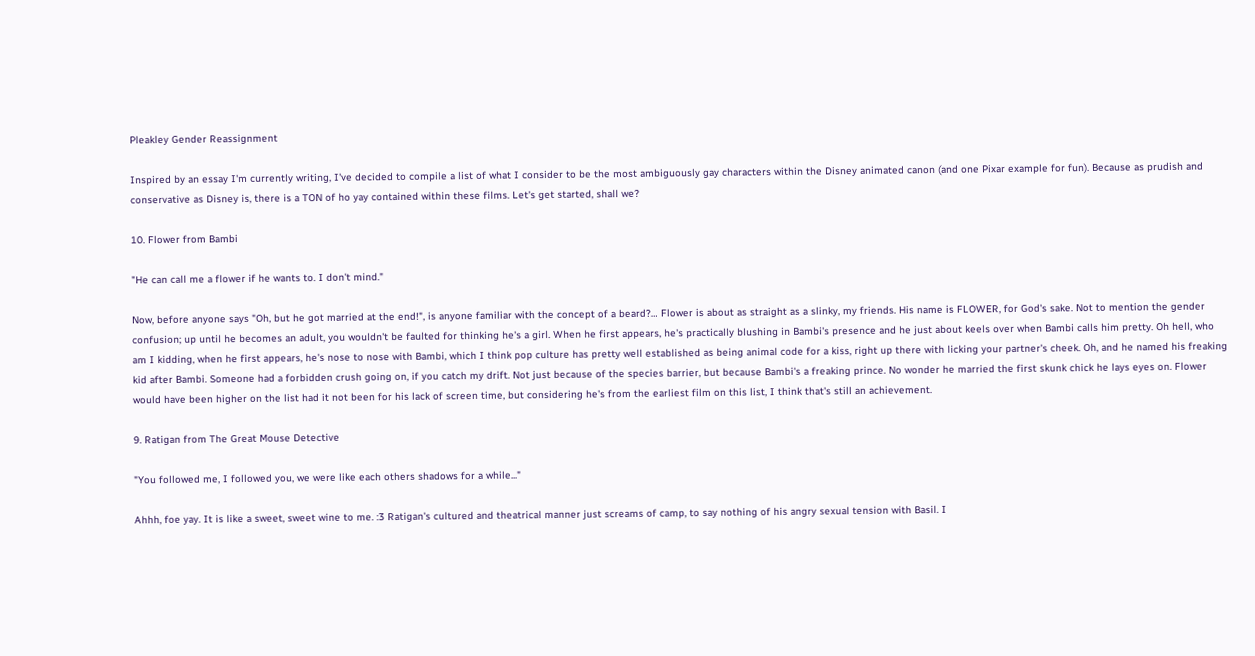Pleakley Gender Reassignment

Inspired by an essay I'm currently writing, I've decided to compile a list of what I consider to be the most ambiguously gay characters within the Disney animated canon (and one Pixar example for fun). Because as prudish and conservative as Disney is, there is a TON of ho yay contained within these films. Let's get started, shall we?

10. Flower from Bambi

"He can call me a flower if he wants to. I don't mind."

Now, before anyone says "Oh, but he got married at the end!", is anyone familiar with the concept of a beard?… Flower is about as straight as a slinky, my friends. His name is FLOWER, for God's sake. Not to mention the gender confusion; up until he becomes an adult, you wouldn't be faulted for thinking he's a girl. When he first appears, he's practically blushing in Bambi's presence and he just about keels over when Bambi calls him pretty. Oh hell, who am I kidding, when he first appears, he's nose to nose with Bambi, which I think pop culture has pretty well established as being animal code for a kiss, right up there with licking your partner's cheek. Oh, and he named his freaking kid after Bambi. Someone had a forbidden crush going on, if you catch my drift. Not just because of the species barrier, but because Bambi's a freaking prince. No wonder he married the first skunk chick he lays eyes on. Flower would have been higher on the list had it not been for his lack of screen time, but considering he's from the earliest film on this list, I think that's still an achievement.

9. Ratigan from The Great Mouse Detective

"You followed me, I followed you, we were like each others shadows for a while..."

Ahhh, foe yay. It is like a sweet, sweet wine to me. :3 Ratigan's cultured and theatrical manner just screams of camp, to say nothing of his angry sexual tension with Basil. I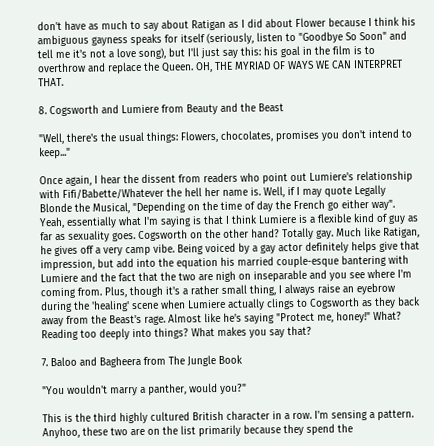don't have as much to say about Ratigan as I did about Flower because I think his ambiguous gayness speaks for itself (seriously, listen to "Goodbye So Soon" and tell me it's not a love song), but I'll just say this: his goal in the film is to overthrow and replace the Queen. OH, THE MYRIAD OF WAYS WE CAN INTERPRET THAT.

8. Cogsworth and Lumiere from Beauty and the Beast

"Well, there's the usual things: Flowers, chocolates, promises you don't intend to keep..."

Once again, I hear the dissent from readers who point out Lumiere's relationship with Fifi/Babette/Whatever the hell her name is. Well, if I may quote Legally Blonde the Musical, "Depending on the time of day the French go either way". Yeah, essentially what I'm saying is that I think Lumiere is a flexible kind of guy as far as sexuality goes. Cogsworth on the other hand? Totally gay. Much like Ratigan, he gives off a very camp vibe. Being voiced by a gay actor definitely helps give that impression, but add into the equation his married couple-esque bantering with Lumiere and the fact that the two are nigh on inseparable and you see where I'm coming from. Plus, though it's a rather small thing, I always raise an eyebrow during the 'healing' scene when Lumiere actually clings to Cogsworth as they back away from the Beast's rage. Almost like he's saying "Protect me, honey!" What? Reading too deeply into things? What makes you say that?

7. Baloo and Bagheera from The Jungle Book

"You wouldn't marry a panther, would you?"

This is the third highly cultured British character in a row. I'm sensing a pattern. Anyhoo, these two are on the list primarily because they spend the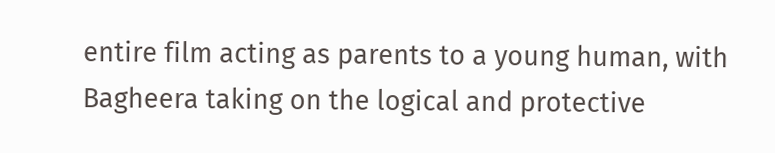entire film acting as parents to a young human, with Bagheera taking on the logical and protective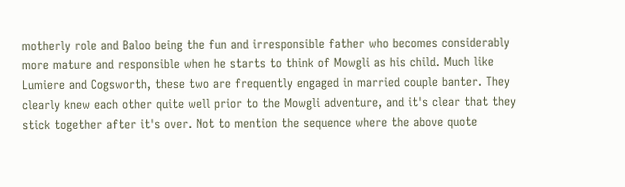motherly role and Baloo being the fun and irresponsible father who becomes considerably more mature and responsible when he starts to think of Mowgli as his child. Much like Lumiere and Cogsworth, these two are frequently engaged in married couple banter. They clearly knew each other quite well prior to the Mowgli adventure, and it's clear that they stick together after it's over. Not to mention the sequence where the above quote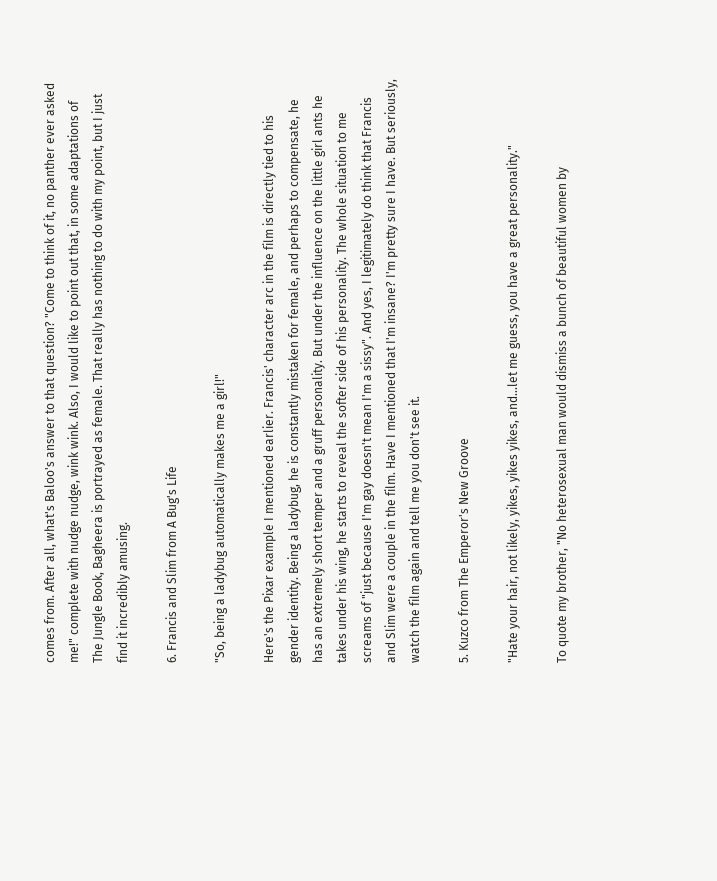comes from. After all, what's Baloo's answer to that question? "Come to think of it, no panther ever asked me!" complete with nudge nudge, wink wink. Also, I would like to point out that, in some adaptations of The Jungle Book, Bagheera is portrayed as female. That really has nothing to do with my point, but I just find it incredibly amusing.

6. Francis and Slim from A Bug's Life

"So, being a ladybug automatically makes me a girl!"

Here's the Pixar example I mentioned earlier. Francis' character arc in the film is directly tied to his gender identity. Being a ladybug, he is constantly mistaken for female, and perhaps to compensate, he has an extremely short temper and a gruff personality. But under the influence on the little girl ants he takes under his wing, he starts to reveal the softer side of his personality. The whole situation to me screams of "just because I'm gay doesn't mean I'm a sissy". And yes, I legitimately do think that Francis and Slim were a couple in the film. Have I mentioned that I'm insane? I'm pretty sure I have. But seriously, watch the film again and tell me you don't see it.

5. Kuzco from The Emperor's New Groove

"Hate your hair, not likely, yikes, yikes yikes, and...let me guess, you have a great personality."

To quote my brother, "No heterosexual man would dismiss a bunch of beautiful women by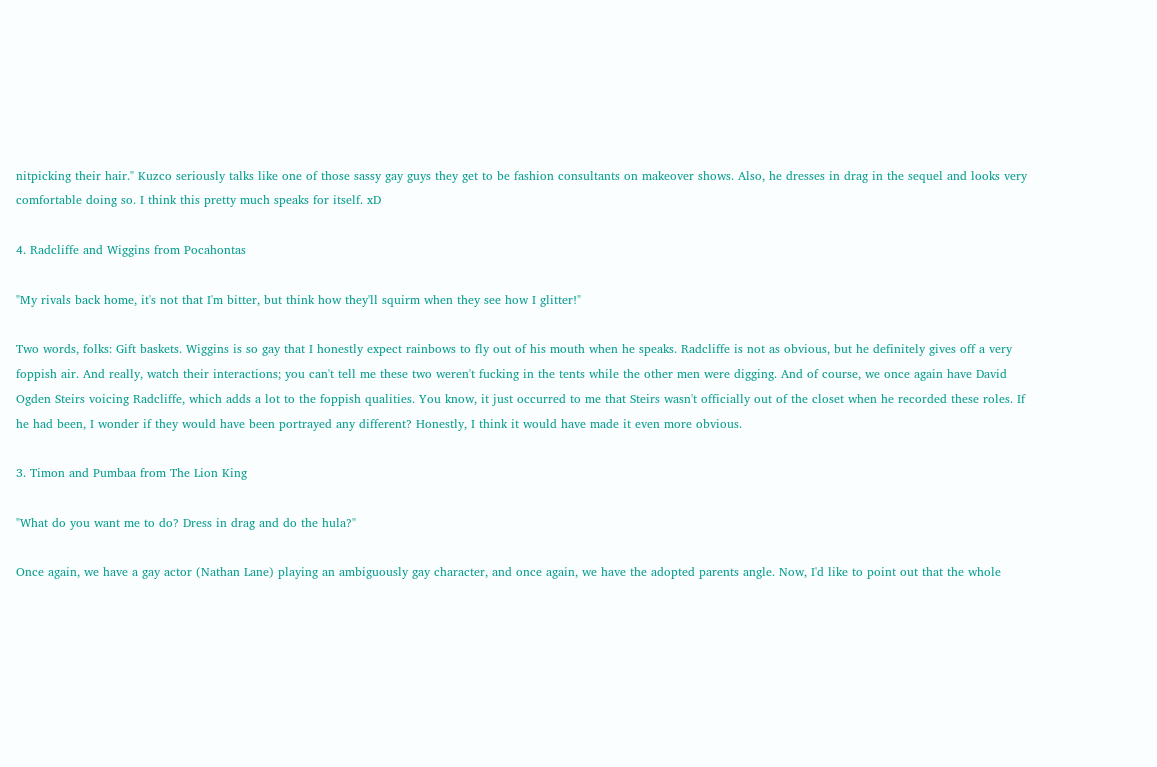nitpicking their hair." Kuzco seriously talks like one of those sassy gay guys they get to be fashion consultants on makeover shows. Also, he dresses in drag in the sequel and looks very comfortable doing so. I think this pretty much speaks for itself. xD

4. Radcliffe and Wiggins from Pocahontas

"My rivals back home, it's not that I'm bitter, but think how they'll squirm when they see how I glitter!"

Two words, folks: Gift baskets. Wiggins is so gay that I honestly expect rainbows to fly out of his mouth when he speaks. Radcliffe is not as obvious, but he definitely gives off a very foppish air. And really, watch their interactions; you can't tell me these two weren't fucking in the tents while the other men were digging. And of course, we once again have David Ogden Steirs voicing Radcliffe, which adds a lot to the foppish qualities. You know, it just occurred to me that Steirs wasn't officially out of the closet when he recorded these roles. If he had been, I wonder if they would have been portrayed any different? Honestly, I think it would have made it even more obvious.

3. Timon and Pumbaa from The Lion King

"What do you want me to do? Dress in drag and do the hula?"

Once again, we have a gay actor (Nathan Lane) playing an ambiguously gay character, and once again, we have the adopted parents angle. Now, I'd like to point out that the whole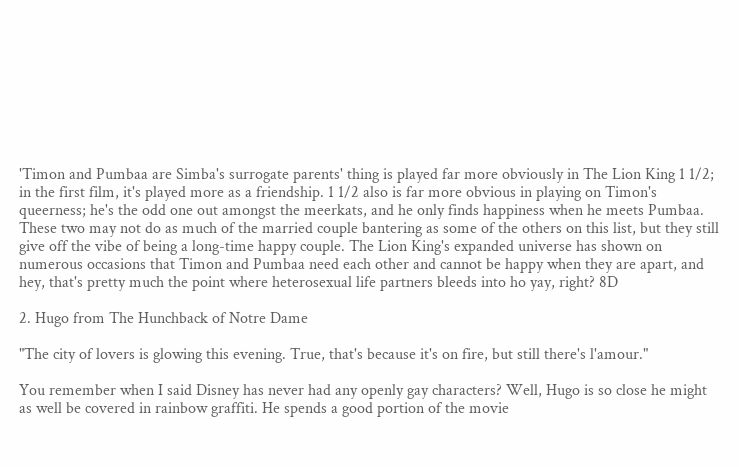'Timon and Pumbaa are Simba's surrogate parents' thing is played far more obviously in The Lion King 1 1/2; in the first film, it's played more as a friendship. 1 1/2 also is far more obvious in playing on Timon's queerness; he's the odd one out amongst the meerkats, and he only finds happiness when he meets Pumbaa. These two may not do as much of the married couple bantering as some of the others on this list, but they still give off the vibe of being a long-time happy couple. The Lion King's expanded universe has shown on numerous occasions that Timon and Pumbaa need each other and cannot be happy when they are apart, and hey, that's pretty much the point where heterosexual life partners bleeds into ho yay, right? 8D

2. Hugo from The Hunchback of Notre Dame

"The city of lovers is glowing this evening. True, that's because it's on fire, but still there's l'amour."

You remember when I said Disney has never had any openly gay characters? Well, Hugo is so close he might as well be covered in rainbow graffiti. He spends a good portion of the movie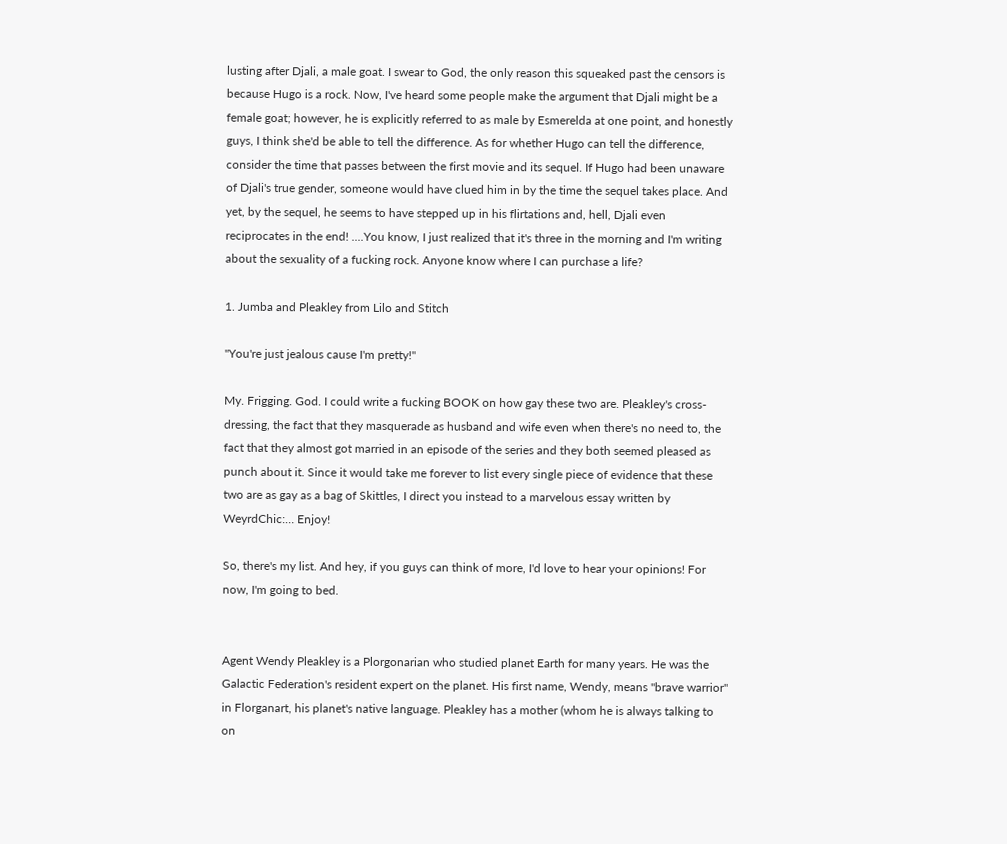lusting after Djali, a male goat. I swear to God, the only reason this squeaked past the censors is because Hugo is a rock. Now, I've heard some people make the argument that Djali might be a female goat; however, he is explicitly referred to as male by Esmerelda at one point, and honestly guys, I think she'd be able to tell the difference. As for whether Hugo can tell the difference, consider the time that passes between the first movie and its sequel. If Hugo had been unaware of Djali's true gender, someone would have clued him in by the time the sequel takes place. And yet, by the sequel, he seems to have stepped up in his flirtations and, hell, Djali even reciprocates in the end! ....You know, I just realized that it's three in the morning and I'm writing about the sexuality of a fucking rock. Anyone know where I can purchase a life?

1. Jumba and Pleakley from Lilo and Stitch

"You're just jealous cause I'm pretty!"

My. Frigging. God. I could write a fucking BOOK on how gay these two are. Pleakley's cross-dressing, the fact that they masquerade as husband and wife even when there's no need to, the fact that they almost got married in an episode of the series and they both seemed pleased as punch about it. Since it would take me forever to list every single piece of evidence that these two are as gay as a bag of Skittles, I direct you instead to a marvelous essay written by WeyrdChic:… Enjoy!

So, there's my list. And hey, if you guys can think of more, I'd love to hear your opinions! For now, I'm going to bed.


Agent Wendy Pleakley is a Plorgonarian who studied planet Earth for many years. He was the Galactic Federation's resident expert on the planet. His first name, Wendy, means "brave warrior" in Florganart, his planet's native language. Pleakley has a mother (whom he is always talking to on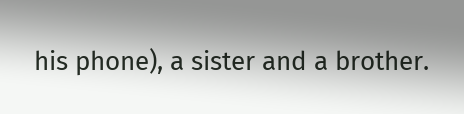his phone), a sister and a brother.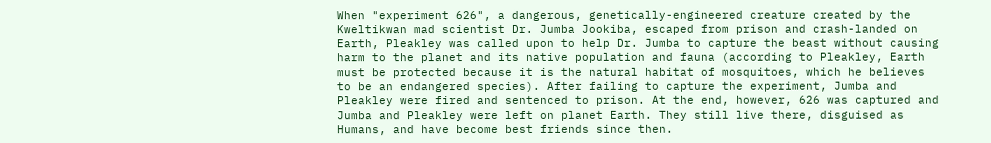When "experiment 626", a dangerous, genetically-engineered creature created by the Kweltikwan mad scientist Dr. Jumba Jookiba, escaped from prison and crash-landed on Earth, Pleakley was called upon to help Dr. Jumba to capture the beast without causing harm to the planet and its native population and fauna (according to Pleakley, Earth must be protected because it is the natural habitat of mosquitoes, which he believes to be an endangered species). After failing to capture the experiment, Jumba and Pleakley were fired and sentenced to prison. At the end, however, 626 was captured and Jumba and Pleakley were left on planet Earth. They still live there, disguised as Humans, and have become best friends since then.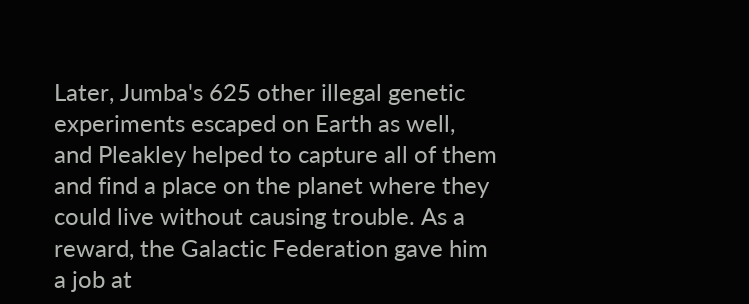Later, Jumba's 625 other illegal genetic experiments escaped on Earth as well, and Pleakley helped to capture all of them and find a place on the planet where they could live without causing trouble. As a reward, the Galactic Federation gave him a job at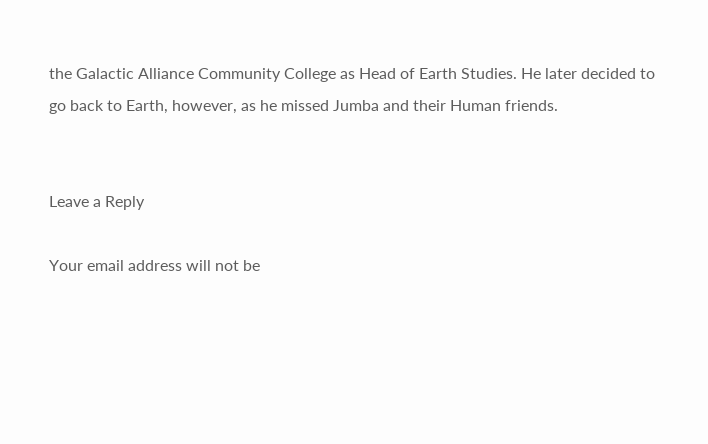the Galactic Alliance Community College as Head of Earth Studies. He later decided to go back to Earth, however, as he missed Jumba and their Human friends.


Leave a Reply

Your email address will not be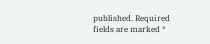published. Required fields are marked *